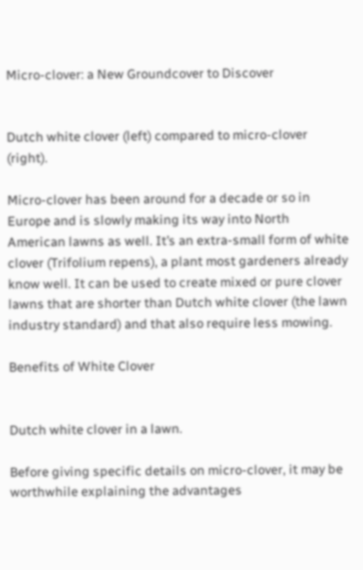Micro-clover: a New Groundcover to Discover


Dutch white clover (left) compared to micro-clover (right).

Micro-clover has been around for a decade or so in Europe and is slowly making its way into North American lawns as well. It’s an extra-small form of white clover (Trifolium repens), a plant most gardeners already know well. It can be used to create mixed or pure clover lawns that are shorter than Dutch white clover (the lawn industry standard) and that also require less mowing.

Benefits of White Clover


Dutch white clover in a lawn.

Before giving specific details on micro-clover, it may be worthwhile explaining the advantages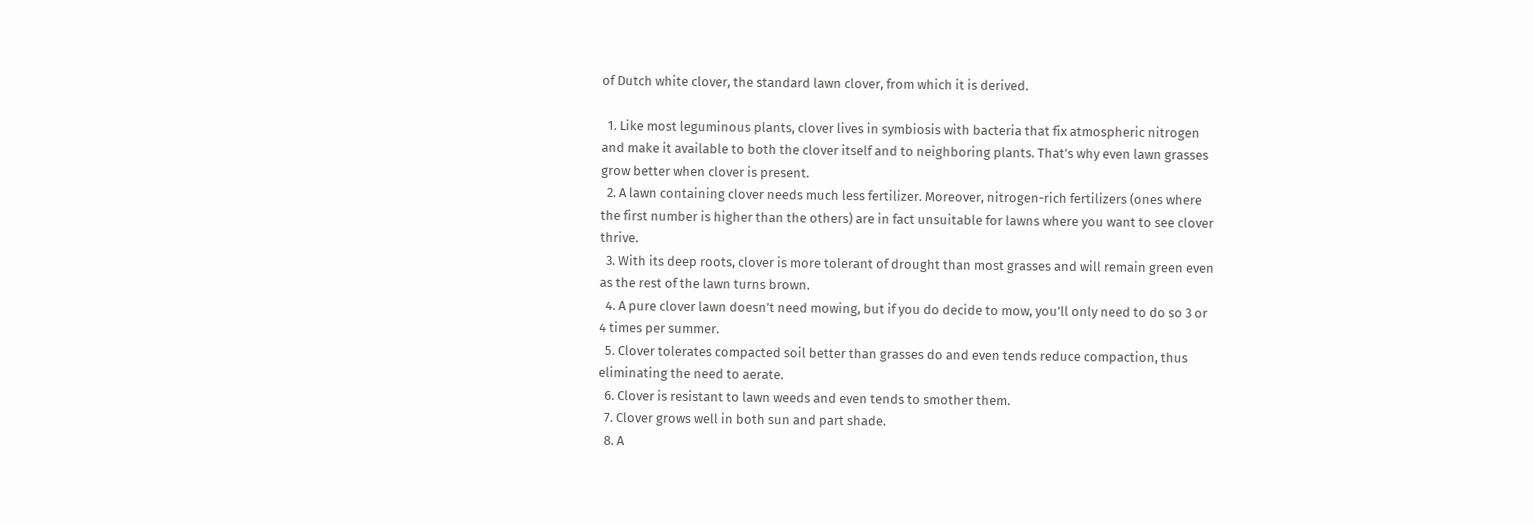of Dutch white clover, the standard lawn clover, from which it is derived.

  1. Like most leguminous plants, clover lives in symbiosis with bacteria that fix atmospheric nitrogen and make it available to both the clover itself and to neighboring plants. That’s why even lawn grasses grow better when clover is present.
  2. A lawn containing clover needs much less fertilizer. Moreover, nitrogen-rich fertilizers (ones where the first number is higher than the others) are in fact unsuitable for lawns where you want to see clover thrive.
  3. With its deep roots, clover is more tolerant of drought than most grasses and will remain green even as the rest of the lawn turns brown.
  4. A pure clover lawn doesn’t need mowing, but if you do decide to mow, you’ll only need to do so 3 or 4 times per summer.
  5. Clover tolerates compacted soil better than grasses do and even tends reduce compaction, thus eliminating the need to aerate.
  6. Clover is resistant to lawn weeds and even tends to smother them.
  7. Clover grows well in both sun and part shade.
  8. A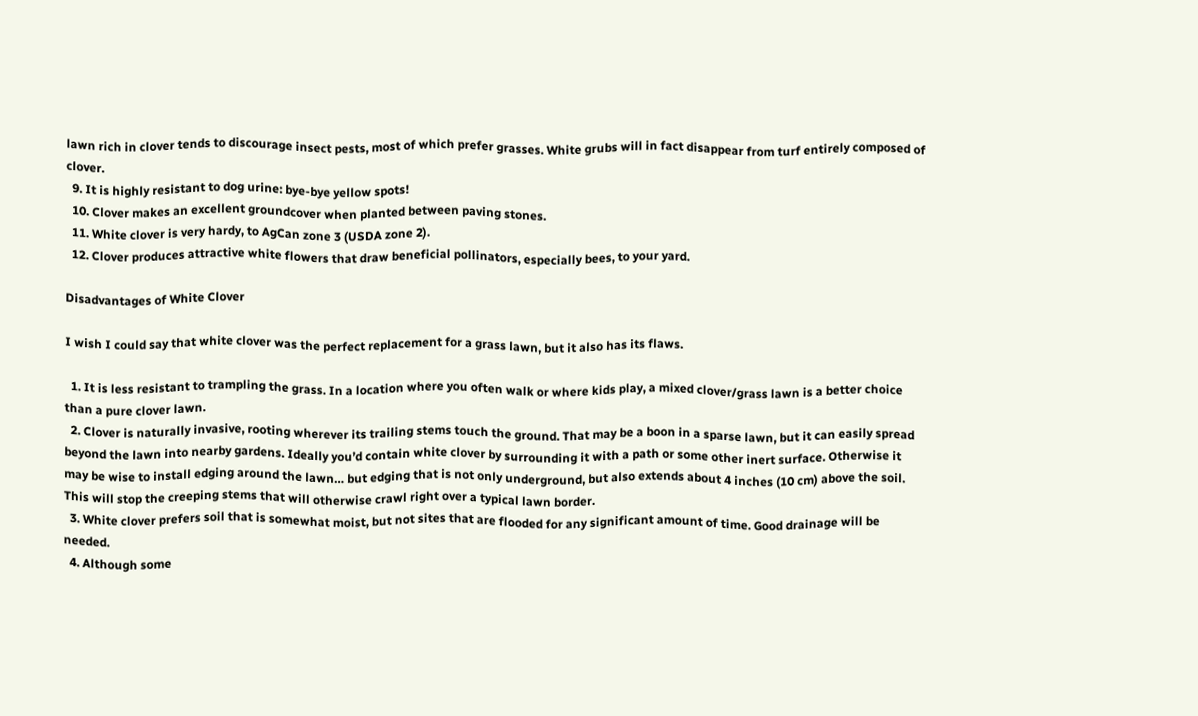lawn rich in clover tends to discourage insect pests, most of which prefer grasses. White grubs will in fact disappear from turf entirely composed of clover.
  9. It is highly resistant to dog urine: bye-bye yellow spots!
  10. Clover makes an excellent groundcover when planted between paving stones.
  11. White clover is very hardy, to AgCan zone 3 (USDA zone 2).
  12. Clover produces attractive white flowers that draw beneficial pollinators, especially bees, to your yard.

Disadvantages of White Clover

I wish I could say that white clover was the perfect replacement for a grass lawn, but it also has its flaws.

  1. It is less resistant to trampling the grass. In a location where you often walk or where kids play, a mixed clover/grass lawn is a better choice than a pure clover lawn.
  2. Clover is naturally invasive, rooting wherever its trailing stems touch the ground. That may be a boon in a sparse lawn, but it can easily spread beyond the lawn into nearby gardens. Ideally you’d contain white clover by surrounding it with a path or some other inert surface. Otherwise it may be wise to install edging around the lawn… but edging that is not only underground, but also extends about 4 inches (10 cm) above the soil. This will stop the creeping stems that will otherwise crawl right over a typical lawn border.
  3. White clover prefers soil that is somewhat moist, but not sites that are flooded for any significant amount of time. Good drainage will be needed.
  4. Although some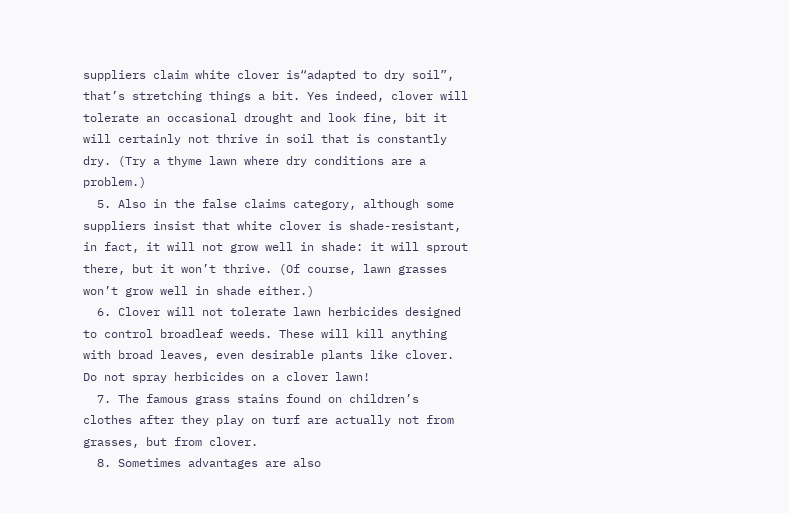suppliers claim white clover is“adapted to dry soil”, that’s stretching things a bit. Yes indeed, clover will tolerate an occasional drought and look fine, bit it will certainly not thrive in soil that is constantly dry. (Try a thyme lawn where dry conditions are a problem.)
  5. Also in the false claims category, although some suppliers insist that white clover is shade-resistant, in fact, it will not grow well in shade: it will sprout there, but it won’t thrive. (Of course, lawn grasses won’t grow well in shade either.)
  6. Clover will not tolerate lawn herbicides designed to control broadleaf weeds. These will kill anything with broad leaves, even desirable plants like clover. Do not spray herbicides on a clover lawn!
  7. The famous grass stains found on children’s clothes after they play on turf are actually not from grasses, but from clover.
  8. Sometimes advantages are also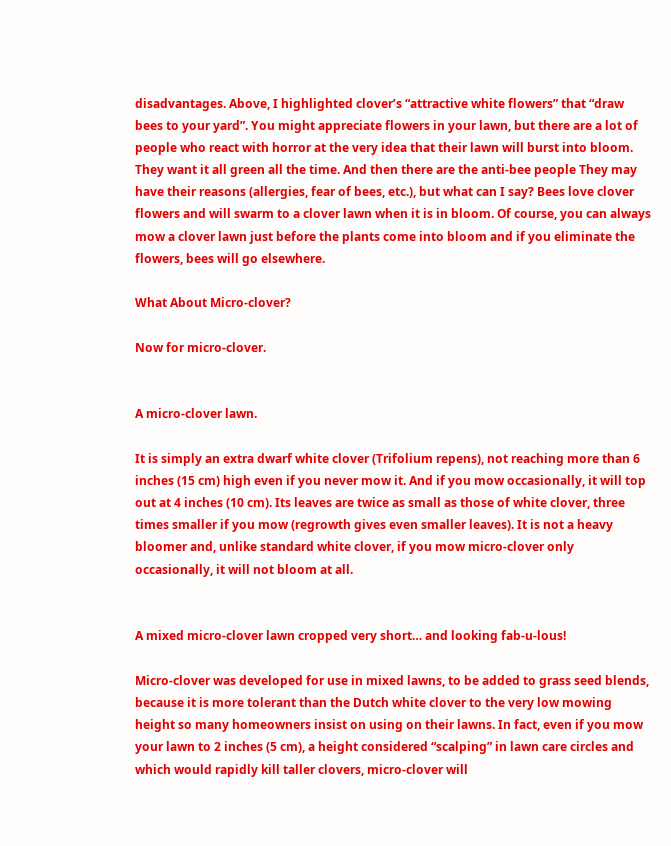disadvantages. Above, I highlighted clover’s “attractive white flowers” that “draw bees to your yard”. You might appreciate flowers in your lawn, but there are a lot of people who react with horror at the very idea that their lawn will burst into bloom. They want it all green all the time. And then there are the anti-bee people They may have their reasons (allergies, fear of bees, etc.), but what can I say? Bees love clover flowers and will swarm to a clover lawn when it is in bloom. Of course, you can always mow a clover lawn just before the plants come into bloom and if you eliminate the flowers, bees will go elsewhere.

What About Micro-clover?

Now for micro-clover.


A micro-clover lawn.

It is simply an extra dwarf white clover (Trifolium repens), not reaching more than 6 inches (15 cm) high even if you never mow it. And if you mow occasionally, it will top out at 4 inches (10 cm). Its leaves are twice as small as those of white clover, three times smaller if you mow (regrowth gives even smaller leaves). It is not a heavy bloomer and, unlike standard white clover, if you mow micro-clover only occasionally, it will not bloom at all.


A mixed micro-clover lawn cropped very short… and looking fab-u-lous!

Micro-clover was developed for use in mixed lawns, to be added to grass seed blends, because it is more tolerant than the Dutch white clover to the very low mowing height so many homeowners insist on using on their lawns. In fact, even if you mow your lawn to 2 inches (5 cm), a height considered “scalping” in lawn care circles and which would rapidly kill taller clovers, micro-clover will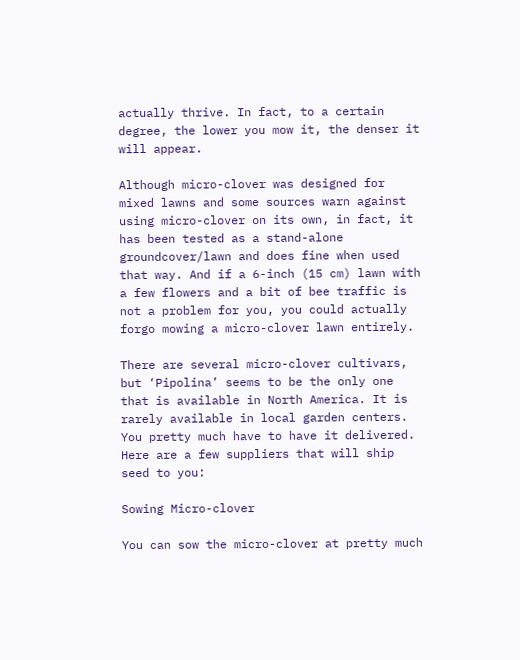actually thrive. In fact, to a certain degree, the lower you mow it, the denser it will appear.

Although micro-clover was designed for mixed lawns and some sources warn against using micro-clover on its own, in fact, it has been tested as a stand-alone groundcover/lawn and does fine when used that way. And if a 6-inch (15 cm) lawn with a few flowers and a bit of bee traffic is not a problem for you, you could actually forgo mowing a micro-clover lawn entirely.

There are several micro-clover cultivars, but ‘Pipolina’ seems to be the only one that is available in North America. It is rarely available in local garden centers. You pretty much have to have it delivered. Here are a few suppliers that will ship seed to you:

Sowing Micro-clover

You can sow the micro-clover at pretty much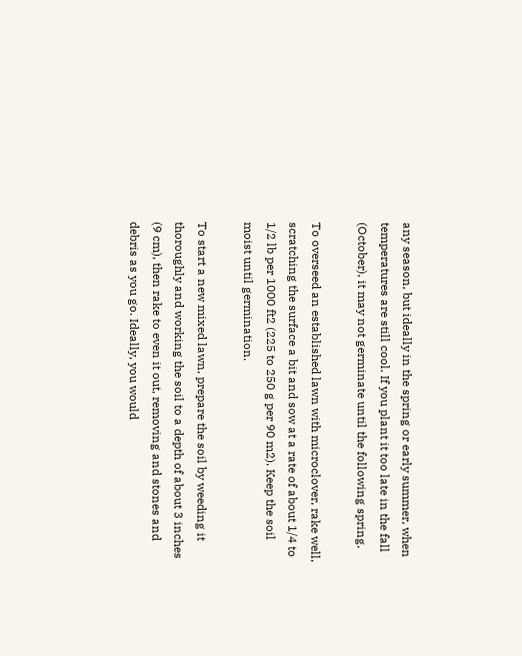any season, but ideally in the spring or early summer, when temperatures are still cool. If you plant it too late in the fall (October), it may not germinate until the following spring.

To overseed an established lawn with microclover, rake well, scratching the surface a bit and sow at a rate of about 1/4 to 1/2 lb per 1000 ft2 (225 to 250 g per 90 m2). Keep the soil moist until germination.

To start a new mixed lawn, prepare the soil by weeding it thoroughly and working the soil to a depth of about 3 inches (9 cm), then rake to even it out, removing and stones and debris as you go. Ideally, you would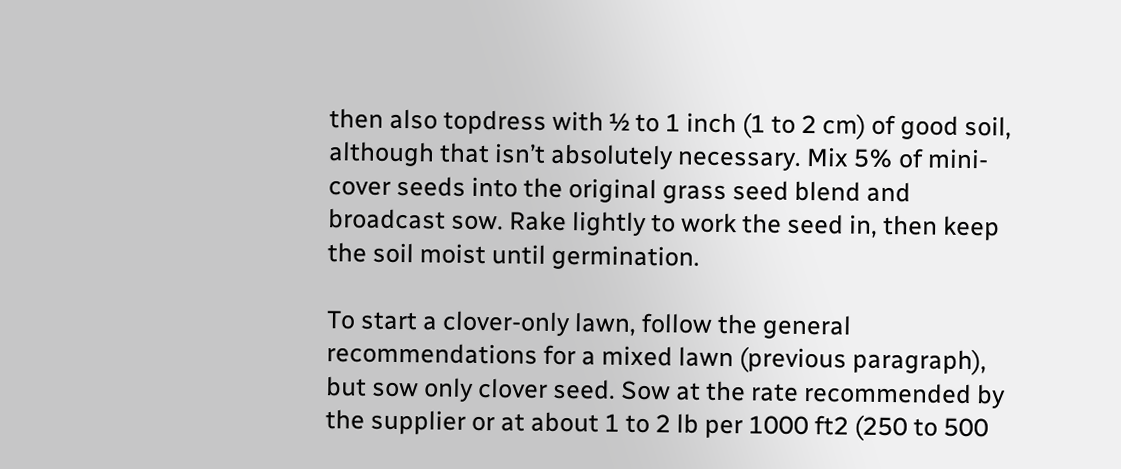then also topdress with ½ to 1 inch (1 to 2 cm) of good soil, although that isn’t absolutely necessary. Mix 5% of mini-cover seeds into the original grass seed blend and broadcast sow. Rake lightly to work the seed in, then keep the soil moist until germination.

To start a clover-only lawn, follow the general recommendations for a mixed lawn (previous paragraph), but sow only clover seed. Sow at the rate recommended by the supplier or at about 1 to 2 lb per 1000 ft2 (250 to 500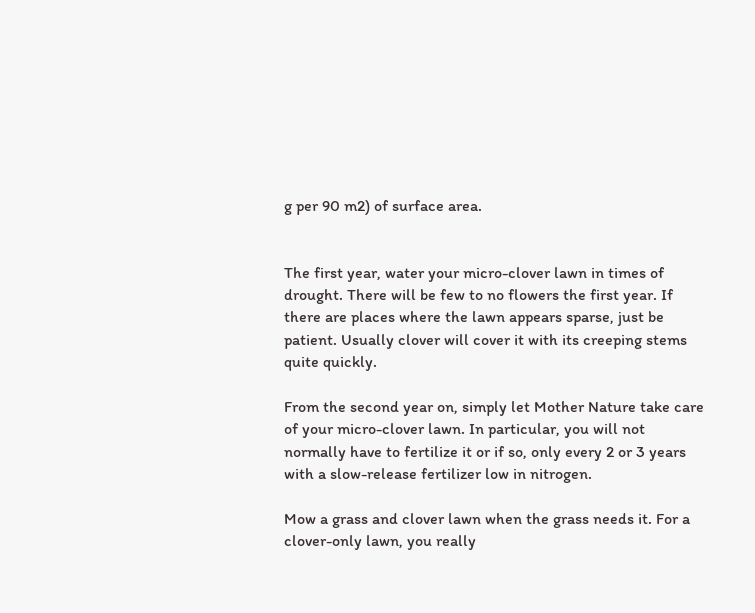g per 90 m2) of surface area.


The first year, water your micro-clover lawn in times of drought. There will be few to no flowers the first year. If there are places where the lawn appears sparse, just be patient. Usually clover will cover it with its creeping stems quite quickly.

From the second year on, simply let Mother Nature take care of your micro-clover lawn. In particular, you will not normally have to fertilize it or if so, only every 2 or 3 years with a slow-release fertilizer low in nitrogen.

Mow a grass and clover lawn when the grass needs it. For a clover-only lawn, you really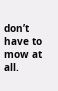don’t have to mow at all.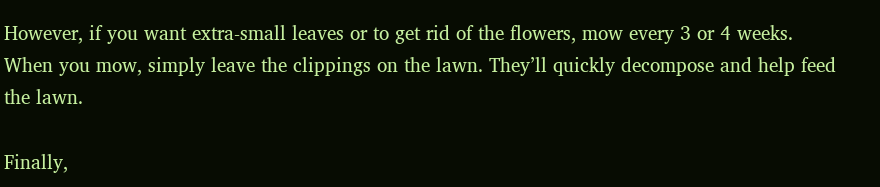However, if you want extra-small leaves or to get rid of the flowers, mow every 3 or 4 weeks. When you mow, simply leave the clippings on the lawn. They’ll quickly decompose and help feed the lawn.

Finally,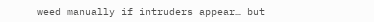weed manually if intruders appear… but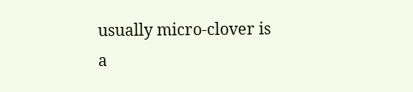usually micro-clover is a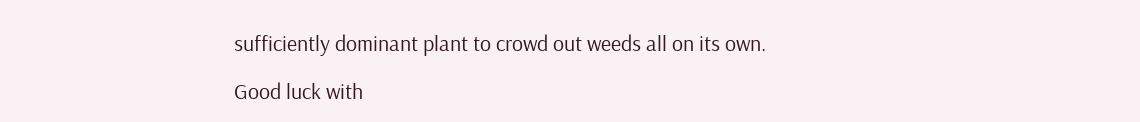sufficiently dominant plant to crowd out weeds all on its own.

Good luck with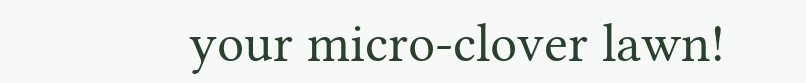your micro-clover lawn!